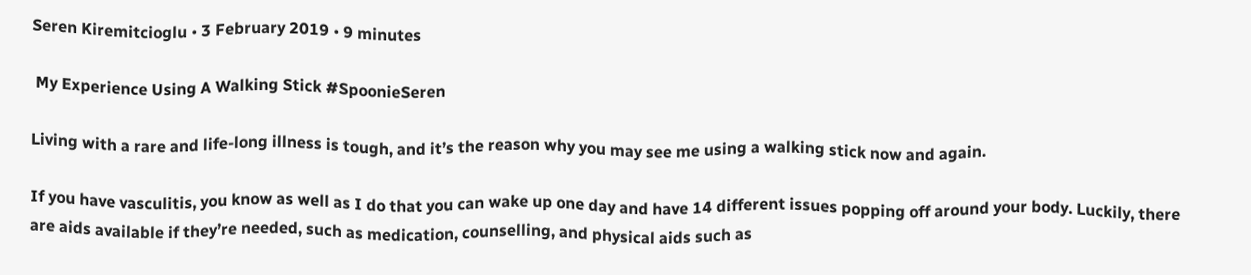Seren Kiremitcioglu • 3 February 2019 • 9 minutes

 My Experience Using A Walking Stick #SpoonieSeren

Living with a rare and life-long illness is tough, and it’s the reason why you may see me using a walking stick now and again.

If you have vasculitis, you know as well as I do that you can wake up one day and have 14 different issues popping off around your body. Luckily, there are aids available if they’re needed, such as medication, counselling, and physical aids such as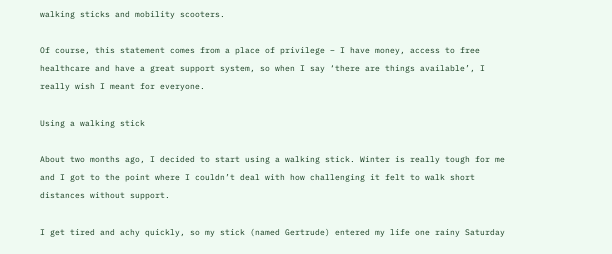walking sticks and mobility scooters.

Of course, this statement comes from a place of privilege – I have money, access to free healthcare and have a great support system, so when I say ‘there are things available’, I really wish I meant for everyone.

Using a walking stick

About two months ago, I decided to start using a walking stick. Winter is really tough for me and I got to the point where I couldn’t deal with how challenging it felt to walk short distances without support.

I get tired and achy quickly, so my stick (named Gertrude) entered my life one rainy Saturday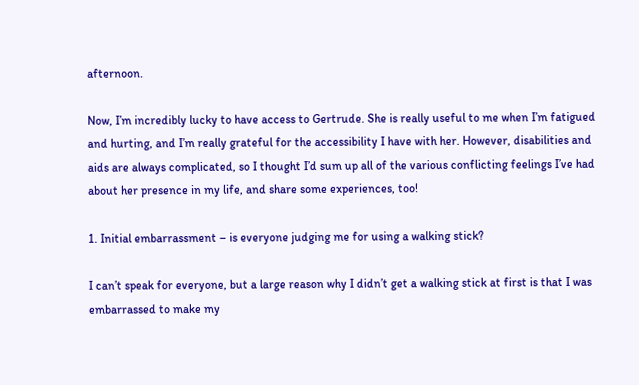afternoon.

Now, I’m incredibly lucky to have access to Gertrude. She is really useful to me when I’m fatigued and hurting, and I’m really grateful for the accessibility I have with her. However, disabilities and aids are always complicated, so I thought I’d sum up all of the various conflicting feelings I’ve had about her presence in my life, and share some experiences, too!

1. Initial embarrassment – is everyone judging me for using a walking stick?

I can’t speak for everyone, but a large reason why I didn’t get a walking stick at first is that I was embarrassed to make my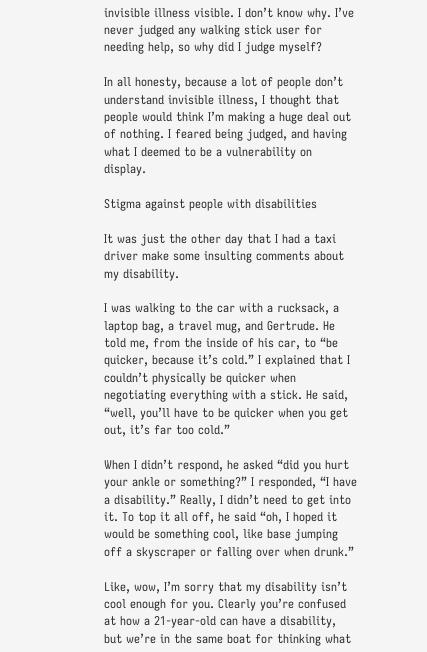invisible illness visible. I don’t know why. I’ve never judged any walking stick user for needing help, so why did I judge myself?

In all honesty, because a lot of people don’t understand invisible illness, I thought that people would think I’m making a huge deal out of nothing. I feared being judged, and having what I deemed to be a vulnerability on display.

Stigma against people with disabilities

It was just the other day that I had a taxi driver make some insulting comments about my disability.

I was walking to the car with a rucksack, a laptop bag, a travel mug, and Gertrude. He told me, from the inside of his car, to “be quicker, because it’s cold.” I explained that I couldn’t physically be quicker when negotiating everything with a stick. He said, “well, you’ll have to be quicker when you get out, it’s far too cold.”

When I didn’t respond, he asked “did you hurt your ankle or something?” I responded, “I have a disability.” Really, I didn’t need to get into it. To top it all off, he said “oh, I hoped it would be something cool, like base jumping off a skyscraper or falling over when drunk.”

Like, wow, I’m sorry that my disability isn’t cool enough for you. Clearly you’re confused at how a 21-year-old can have a disability, but we’re in the same boat for thinking what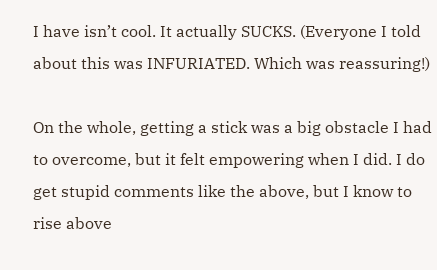I have isn’t cool. It actually SUCKS. (Everyone I told about this was INFURIATED. Which was reassuring!)

On the whole, getting a stick was a big obstacle I had to overcome, but it felt empowering when I did. I do get stupid comments like the above, but I know to rise above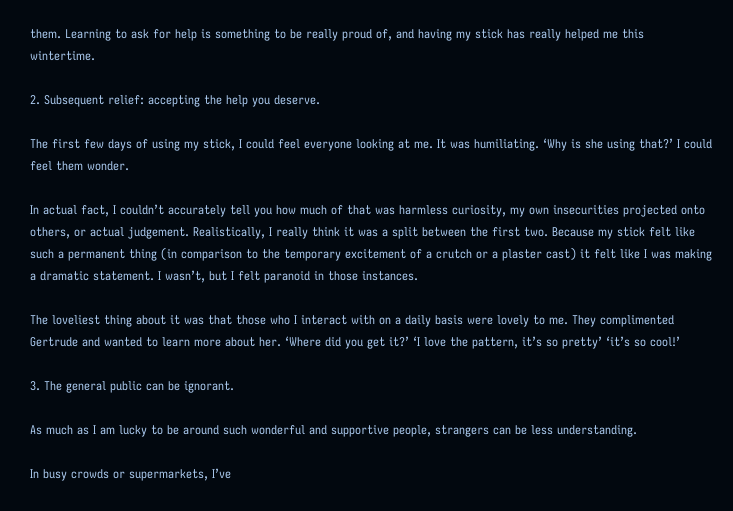them. Learning to ask for help is something to be really proud of, and having my stick has really helped me this wintertime.

2. Subsequent relief: accepting the help you deserve.

The first few days of using my stick, I could feel everyone looking at me. It was humiliating. ‘Why is she using that?’ I could feel them wonder.

In actual fact, I couldn’t accurately tell you how much of that was harmless curiosity, my own insecurities projected onto others, or actual judgement. Realistically, I really think it was a split between the first two. Because my stick felt like such a permanent thing (in comparison to the temporary excitement of a crutch or a plaster cast) it felt like I was making a dramatic statement. I wasn’t, but I felt paranoid in those instances.

The loveliest thing about it was that those who I interact with on a daily basis were lovely to me. They complimented Gertrude and wanted to learn more about her. ‘Where did you get it?’ ‘I love the pattern, it’s so pretty’ ‘it’s so cool!’

3. The general public can be ignorant.

As much as I am lucky to be around such wonderful and supportive people, strangers can be less understanding.

In busy crowds or supermarkets, I’ve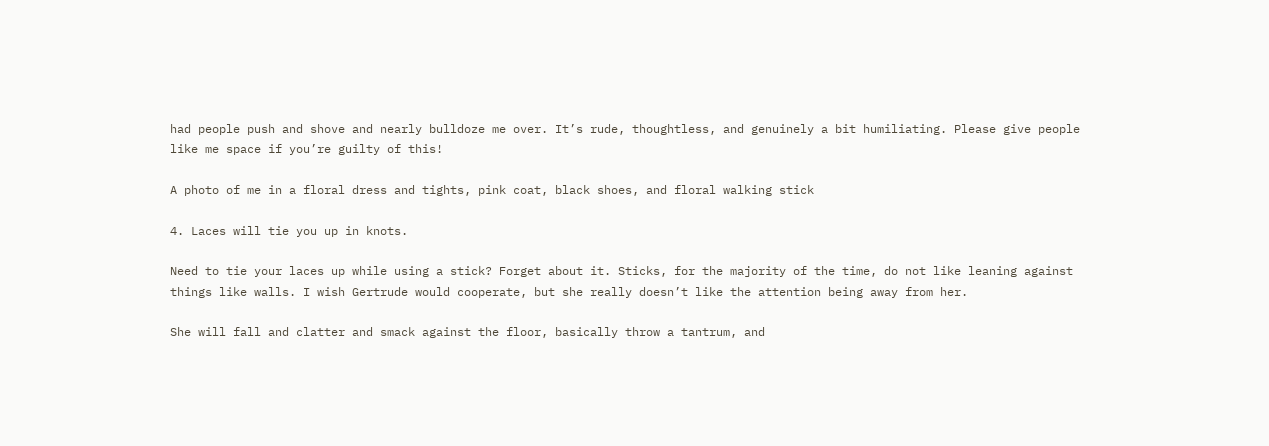had people push and shove and nearly bulldoze me over. It’s rude, thoughtless, and genuinely a bit humiliating. Please give people like me space if you’re guilty of this!

A photo of me in a floral dress and tights, pink coat, black shoes, and floral walking stick

4. Laces will tie you up in knots.

Need to tie your laces up while using a stick? Forget about it. Sticks, for the majority of the time, do not like leaning against things like walls. I wish Gertrude would cooperate, but she really doesn’t like the attention being away from her.

She will fall and clatter and smack against the floor, basically throw a tantrum, and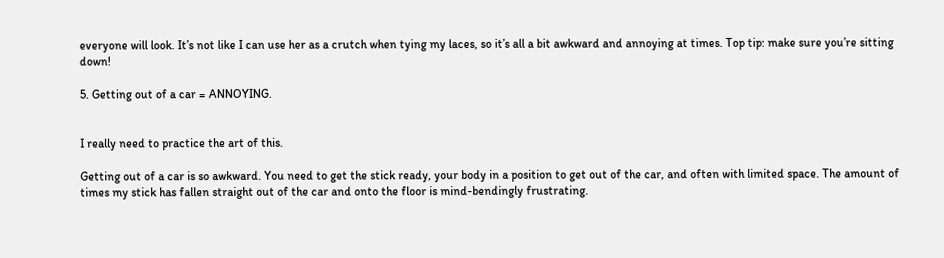everyone will look. It’s not like I can use her as a crutch when tying my laces, so it’s all a bit awkward and annoying at times. Top tip: make sure you’re sitting down!

5. Getting out of a car = ANNOYING.


I really need to practice the art of this.

Getting out of a car is so awkward. You need to get the stick ready, your body in a position to get out of the car, and often with limited space. The amount of times my stick has fallen straight out of the car and onto the floor is mind-bendingly frustrating.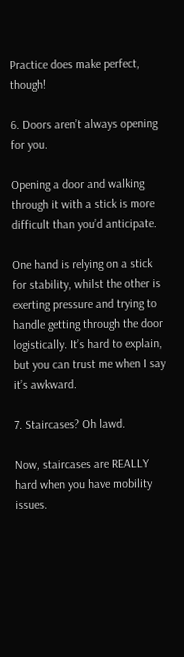Practice does make perfect, though!

6. Doors aren’t always opening for you.

Opening a door and walking through it with a stick is more difficult than you’d anticipate.

One hand is relying on a stick for stability, whilst the other is exerting pressure and trying to handle getting through the door logistically. It’s hard to explain, but you can trust me when I say it’s awkward.

7. Staircases? Oh lawd.

Now, staircases are REALLY hard when you have mobility issues.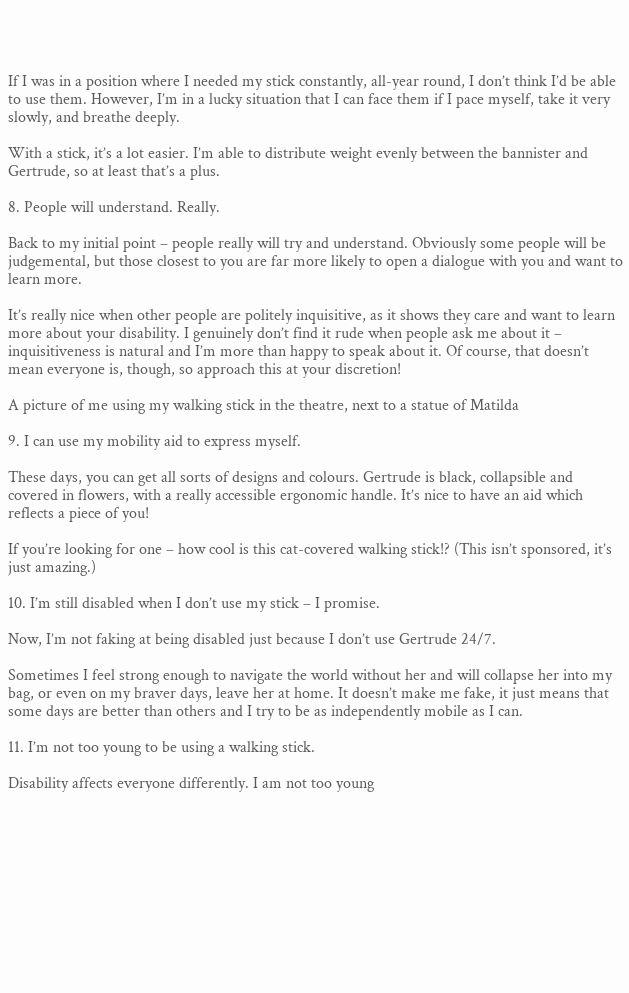If I was in a position where I needed my stick constantly, all-year round, I don’t think I’d be able to use them. However, I’m in a lucky situation that I can face them if I pace myself, take it very slowly, and breathe deeply.

With a stick, it’s a lot easier. I’m able to distribute weight evenly between the bannister and Gertrude, so at least that’s a plus.

8. People will understand. Really.

Back to my initial point – people really will try and understand. Obviously some people will be judgemental, but those closest to you are far more likely to open a dialogue with you and want to learn more.

It’s really nice when other people are politely inquisitive, as it shows they care and want to learn more about your disability. I genuinely don’t find it rude when people ask me about it – inquisitiveness is natural and I’m more than happy to speak about it. Of course, that doesn’t mean everyone is, though, so approach this at your discretion!

A picture of me using my walking stick in the theatre, next to a statue of Matilda

9. I can use my mobility aid to express myself.

These days, you can get all sorts of designs and colours. Gertrude is black, collapsible and covered in flowers, with a really accessible ergonomic handle. It’s nice to have an aid which reflects a piece of you!

If you’re looking for one – how cool is this cat-covered walking stick!? (This isn’t sponsored, it’s just amazing.)

10. I’m still disabled when I don’t use my stick – I promise.

Now, I’m not faking at being disabled just because I don’t use Gertrude 24/7.

Sometimes I feel strong enough to navigate the world without her and will collapse her into my bag, or even on my braver days, leave her at home. It doesn’t make me fake, it just means that some days are better than others and I try to be as independently mobile as I can.

11. I’m not too young to be using a walking stick.

Disability affects everyone differently. I am not too young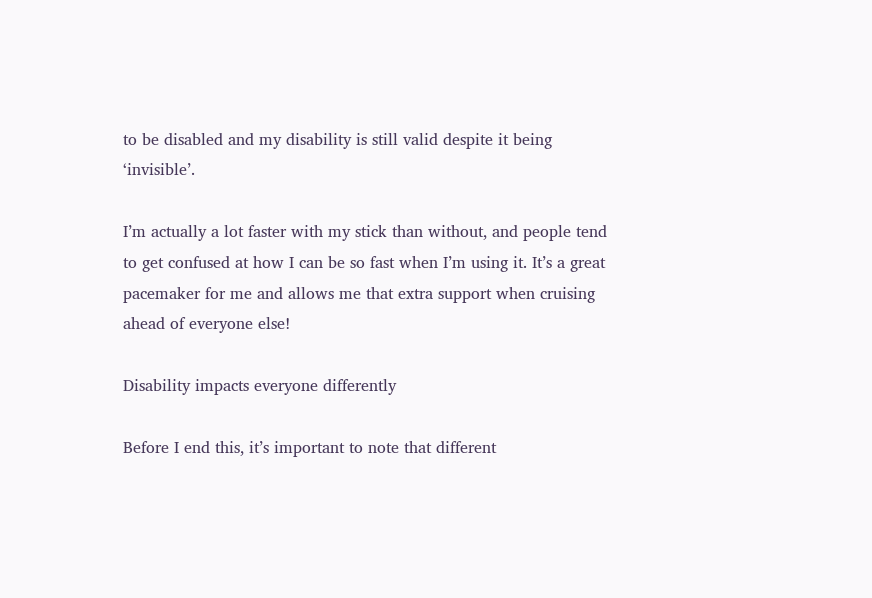to be disabled and my disability is still valid despite it being ‘invisible’.

I’m actually a lot faster with my stick than without, and people tend to get confused at how I can be so fast when I’m using it. It’s a great pacemaker for me and allows me that extra support when cruising ahead of everyone else!

Disability impacts everyone differently

Before I end this, it’s important to note that different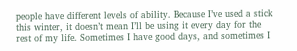people have different levels of ability. Because I’ve used a stick this winter, it doesn’t mean I’ll be using it every day for the rest of my life. Sometimes I have good days, and sometimes I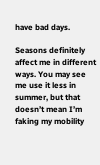have bad days.

Seasons definitely affect me in different ways. You may see me use it less in summer, but that doesn’t mean I’m faking my mobility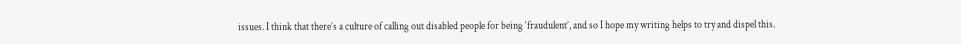issues. I think that there’s a culture of calling out disabled people for being ‘fraudulent’, and so I hope my writing helps to try and dispel this.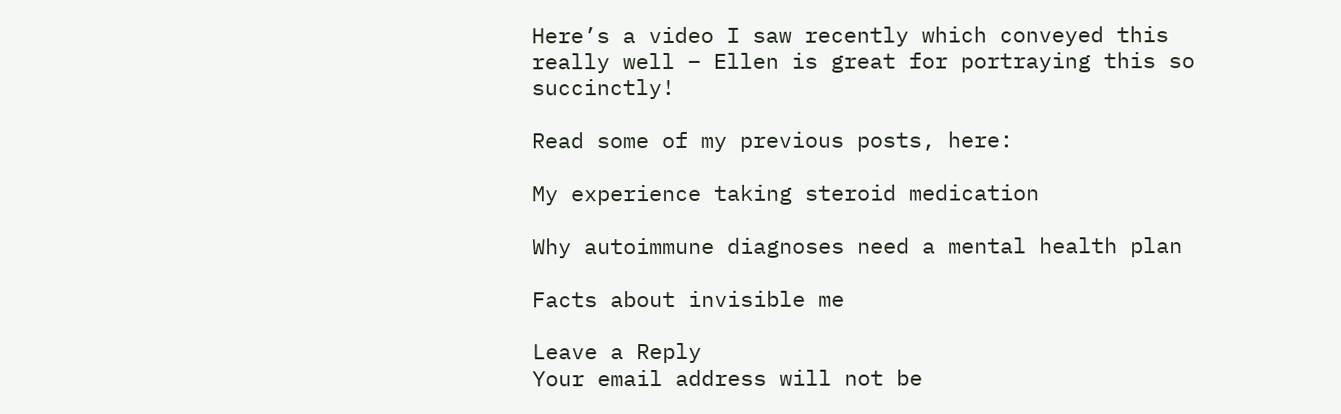Here’s a video I saw recently which conveyed this really well – Ellen is great for portraying this so succinctly!

Read some of my previous posts, here:

My experience taking steroid medication

Why autoimmune diagnoses need a mental health plan

Facts about invisible me

Leave a Reply
Your email address will not be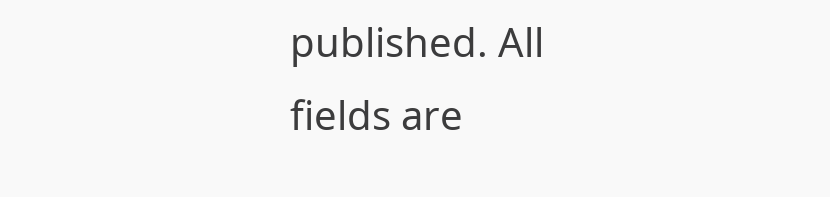published. All fields are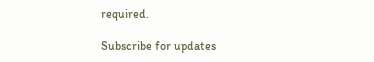required.

Subscribe for updates